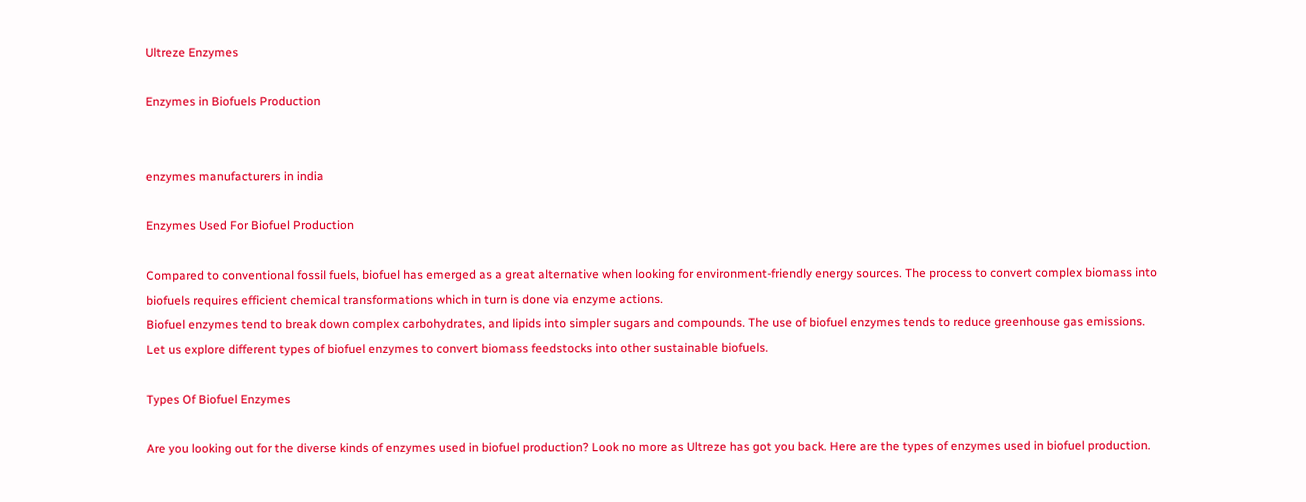Ultreze Enzymes

Enzymes in Biofuels Production


enzymes manufacturers in india

Enzymes Used For Biofuel Production

Compared to conventional fossil fuels, biofuel has emerged as a great alternative when looking for environment-friendly energy sources. The process to convert complex biomass into biofuels requires efficient chemical transformations which in turn is done via enzyme actions.
Biofuel enzymes tend to break down complex carbohydrates, and lipids into simpler sugars and compounds. The use of biofuel enzymes tends to reduce greenhouse gas emissions.
Let us explore different types of biofuel enzymes to convert biomass feedstocks into other sustainable biofuels.

Types Of Biofuel Enzymes

Are you looking out for the diverse kinds of enzymes used in biofuel production? Look no more as Ultreze has got you back. Here are the types of enzymes used in biofuel production.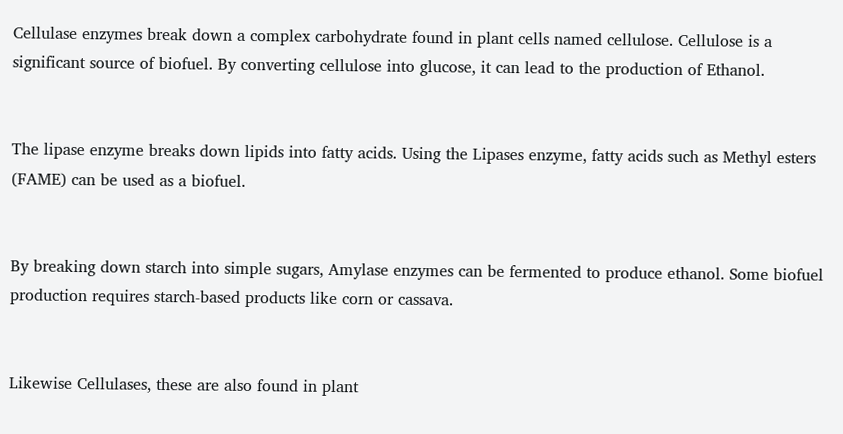Cellulase enzymes break down a complex carbohydrate found in plant cells named cellulose. Cellulose is a significant source of biofuel. By converting cellulose into glucose, it can lead to the production of Ethanol.


The lipase enzyme breaks down lipids into fatty acids. Using the Lipases enzyme, fatty acids such as Methyl esters (FAME) can be used as a biofuel.


By breaking down starch into simple sugars, Amylase enzymes can be fermented to produce ethanol. Some biofuel production requires starch-based products like corn or cassava.


Likewise Cellulases, these are also found in plant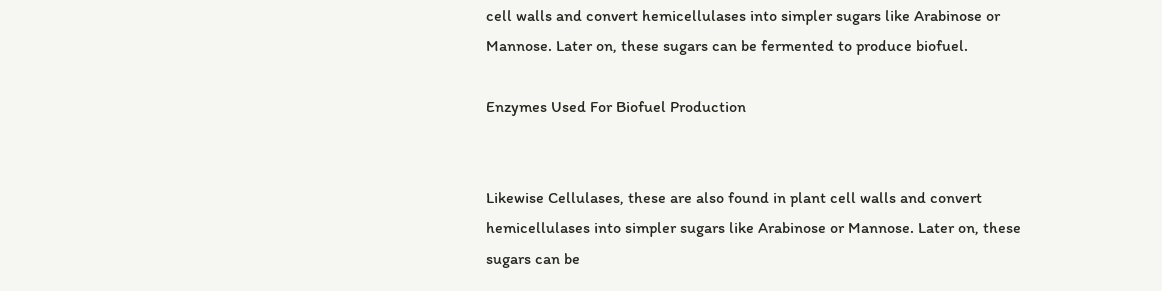cell walls and convert hemicellulases into simpler sugars like Arabinose or Mannose. Later on, these sugars can be fermented to produce biofuel.

Enzymes Used For Biofuel Production


Likewise Cellulases, these are also found in plant cell walls and convert hemicellulases into simpler sugars like Arabinose or Mannose. Later on, these sugars can be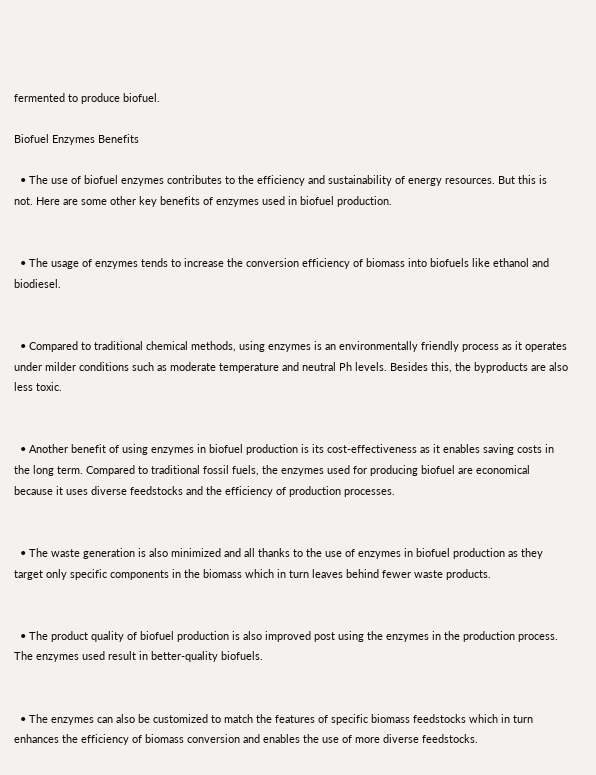fermented to produce biofuel.

Biofuel Enzymes Benefits

  • The use of biofuel enzymes contributes to the efficiency and sustainability of energy resources. But this is not. Here are some other key benefits of enzymes used in biofuel production.


  • The usage of enzymes tends to increase the conversion efficiency of biomass into biofuels like ethanol and biodiesel.


  • Compared to traditional chemical methods, using enzymes is an environmentally friendly process as it operates under milder conditions such as moderate temperature and neutral Ph levels. Besides this, the byproducts are also less toxic.


  • Another benefit of using enzymes in biofuel production is its cost-effectiveness as it enables saving costs in the long term. Compared to traditional fossil fuels, the enzymes used for producing biofuel are economical because it uses diverse feedstocks and the efficiency of production processes.


  • The waste generation is also minimized and all thanks to the use of enzymes in biofuel production as they target only specific components in the biomass which in turn leaves behind fewer waste products.


  • The product quality of biofuel production is also improved post using the enzymes in the production process. The enzymes used result in better-quality biofuels.


  • The enzymes can also be customized to match the features of specific biomass feedstocks which in turn enhances the efficiency of biomass conversion and enables the use of more diverse feedstocks.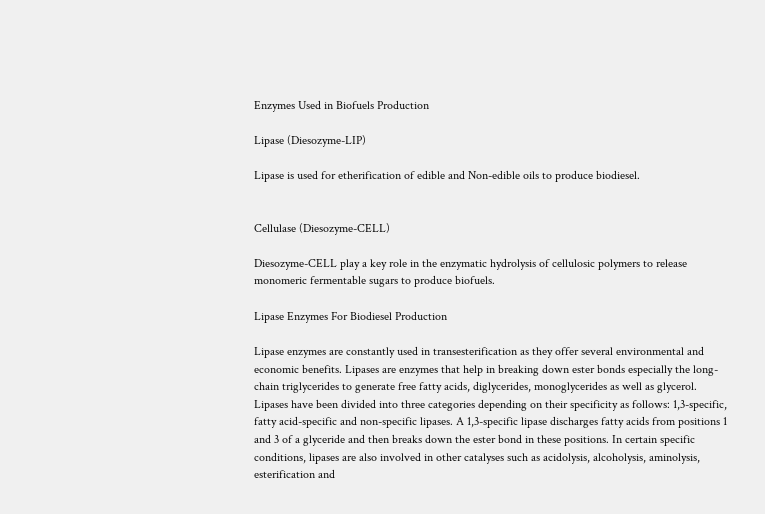Enzymes Used in Biofuels Production

Lipase (Diesozyme-LIP)

Lipase is used for etherification of edible and Non-edible oils to produce biodiesel.


Cellulase (Diesozyme-CELL)

Diesozyme-CELL play a key role in the enzymatic hydrolysis of cellulosic polymers to release monomeric fermentable sugars to produce biofuels.

Lipase Enzymes For Biodiesel Production

Lipase enzymes are constantly used in transesterification as they offer several environmental and economic benefits. Lipases are enzymes that help in breaking down ester bonds especially the long-chain triglycerides to generate free fatty acids, diglycerides, monoglycerides as well as glycerol. Lipases have been divided into three categories depending on their specificity as follows: 1,3-specific, fatty acid-specific and non-specific lipases. A 1,3-specific lipase discharges fatty acids from positions 1 and 3 of a glyceride and then breaks down the ester bond in these positions. In certain specific conditions, lipases are also involved in other catalyses such as acidolysis, alcoholysis, aminolysis, esterification and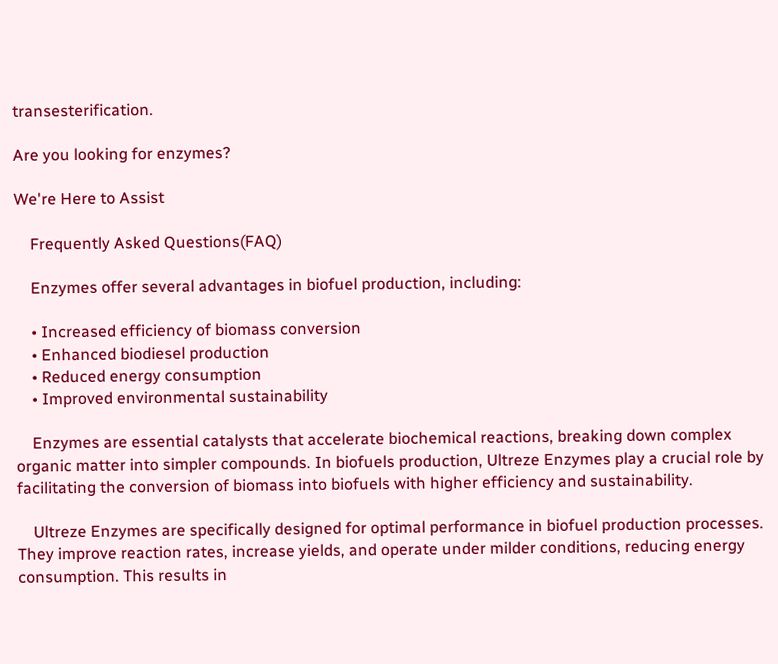transesterification.

Are you looking for enzymes?

We're Here to Assist

    Frequently Asked Questions(FAQ)

    Enzymes offer several advantages in biofuel production, including:

    • Increased efficiency of biomass conversion
    • Enhanced biodiesel production
    • Reduced energy consumption
    • Improved environmental sustainability

    Enzymes are essential catalysts that accelerate biochemical reactions, breaking down complex organic matter into simpler compounds. In biofuels production, Ultreze Enzymes play a crucial role by facilitating the conversion of biomass into biofuels with higher efficiency and sustainability.

    Ultreze Enzymes are specifically designed for optimal performance in biofuel production processes. They improve reaction rates, increase yields, and operate under milder conditions, reducing energy consumption. This results in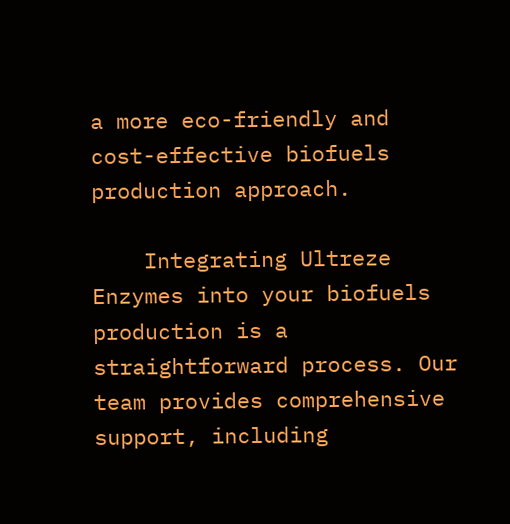a more eco-friendly and cost-effective biofuels production approach.

    Integrating Ultreze Enzymes into your biofuels production is a straightforward process. Our team provides comprehensive support, including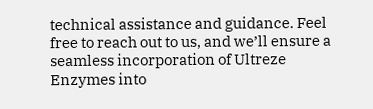technical assistance and guidance. Feel free to reach out to us, and we’ll ensure a seamless incorporation of Ultreze Enzymes into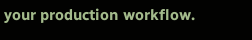your production workflow.